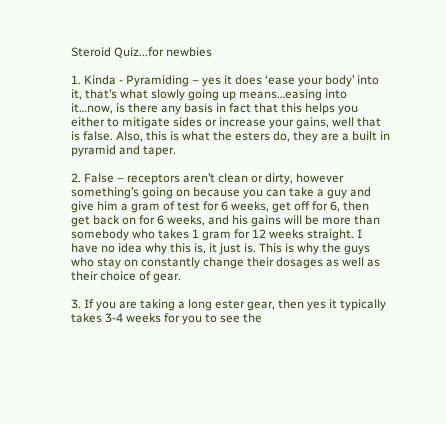Steroid Quiz...for newbies

1. Kinda - Pyramiding – yes it does ‘ease your body’ into it, that’s what slowly going up means…easing into it…now, is there any basis in fact that this helps you either to mitigate sides or increase your gains, well that is false. Also, this is what the esters do, they are a built in pyramid and taper.

2. False – receptors aren’t clean or dirty, however something’s going on because you can take a guy and give him a gram of test for 6 weeks, get off for 6, then get back on for 6 weeks, and his gains will be more than somebody who takes 1 gram for 12 weeks straight. I have no idea why this is, it just is. This is why the guys who stay on constantly change their dosages as well as their choice of gear.

3. If you are taking a long ester gear, then yes it typically takes 3-4 weeks for you to see the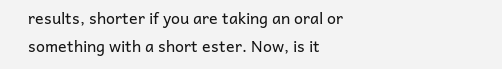results, shorter if you are taking an oral or something with a short ester. Now, is it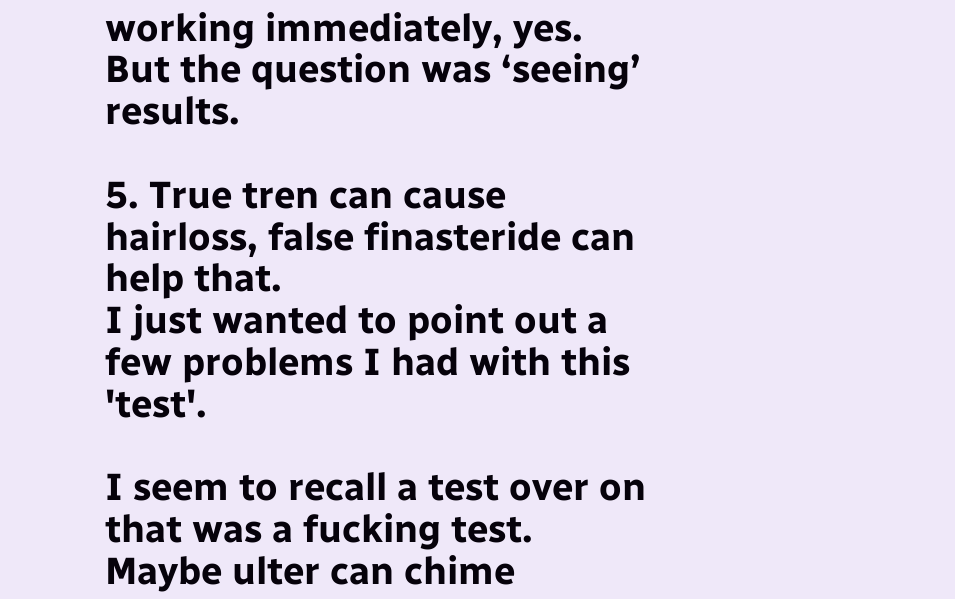working immediately, yes. But the question was ‘seeing’ results.

5. True tren can cause hairloss, false finasteride can help that.
I just wanted to point out a few problems I had with this 'test'.

I seem to recall a test over on that was a fucking test. Maybe ulter can chime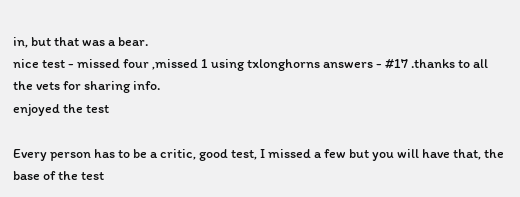in, but that was a bear.
nice test - missed four ,missed 1 using txlonghorns answers - #17 .thanks to all the vets for sharing info.
enjoyed the test

Every person has to be a critic, good test, I missed a few but you will have that, the base of the test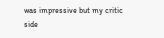was impressive but my critic side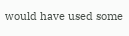would have used some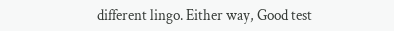different lingo. Either way, Good test